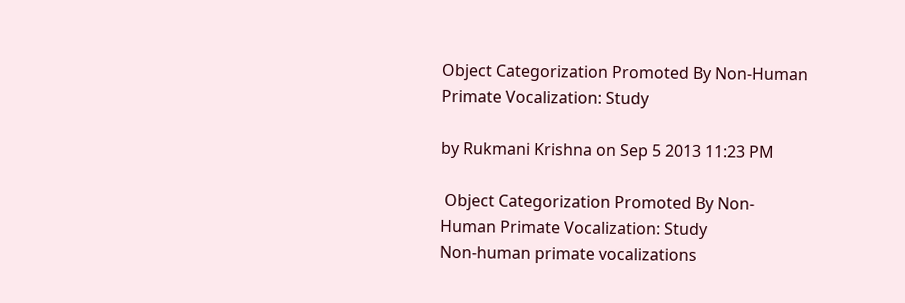Object Categorization Promoted By Non-Human Primate Vocalization: Study

by Rukmani Krishna on Sep 5 2013 11:23 PM

 Object Categorization Promoted By Non-Human Primate Vocalization: Study
Non-human primate vocalizations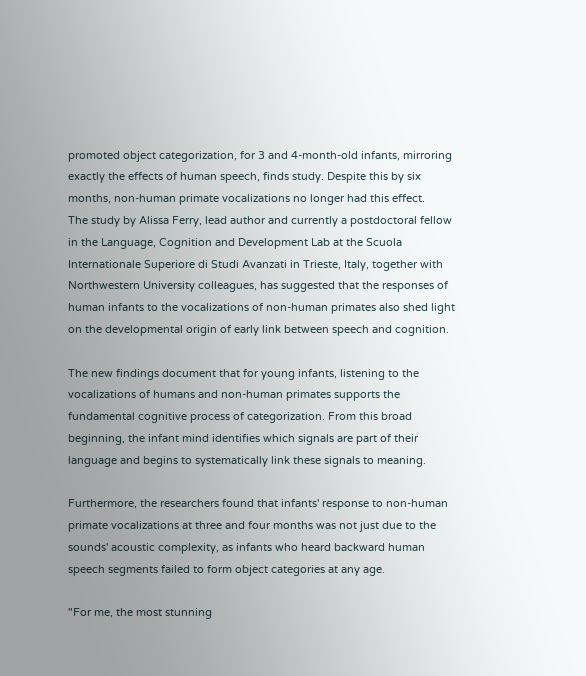promoted object categorization, for 3 and 4-month-old infants, mirroring exactly the effects of human speech, finds study. Despite this by six months, non-human primate vocalizations no longer had this effect.
The study by Alissa Ferry, lead author and currently a postdoctoral fellow in the Language, Cognition and Development Lab at the Scuola Internationale Superiore di Studi Avanzati in Trieste, Italy, together with Northwestern University colleagues, has suggested that the responses of human infants to the vocalizations of non-human primates also shed light on the developmental origin of early link between speech and cognition.

The new findings document that for young infants, listening to the vocalizations of humans and non-human primates supports the fundamental cognitive process of categorization. From this broad beginning, the infant mind identifies which signals are part of their language and begins to systematically link these signals to meaning.

Furthermore, the researchers found that infants' response to non-human primate vocalizations at three and four months was not just due to the sounds' acoustic complexity, as infants who heard backward human speech segments failed to form object categories at any age.

"For me, the most stunning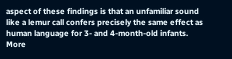aspect of these findings is that an unfamiliar sound like a lemur call confers precisely the same effect as human language for 3- and 4-month-old infants. More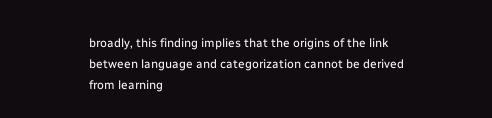broadly, this finding implies that the origins of the link between language and categorization cannot be derived from learning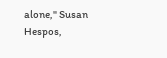alone," Susan Hespos,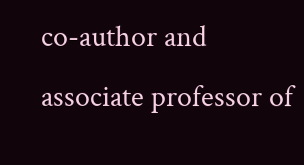co-author and associate professor of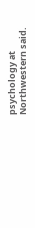psychology at Northwestern said.